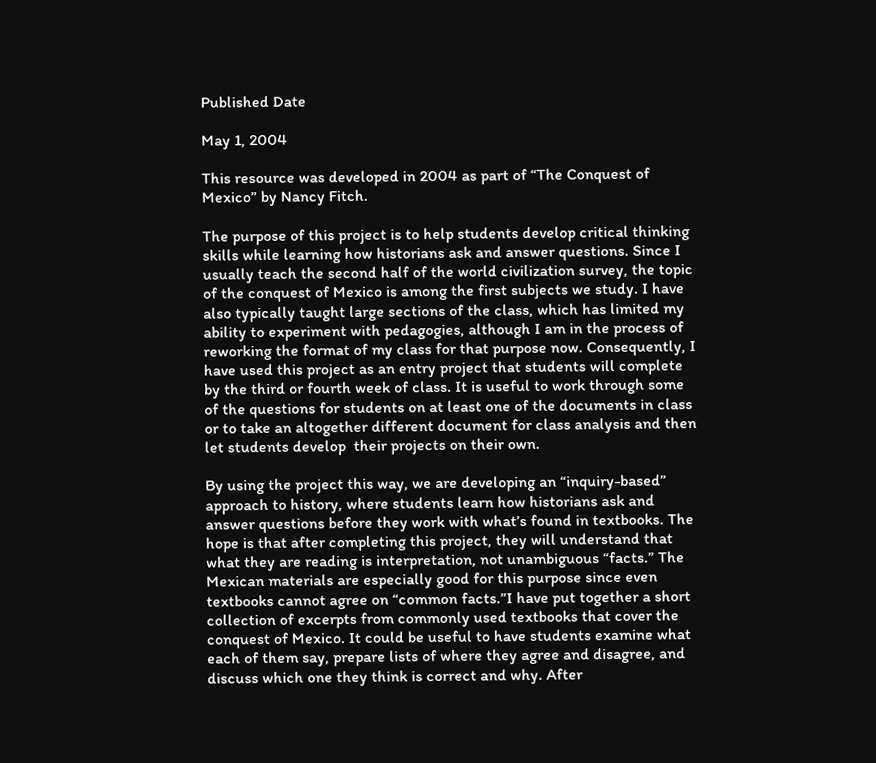Published Date

May 1, 2004

This resource was developed in 2004 as part of “The Conquest of Mexico” by Nancy Fitch.

The purpose of this project is to help students develop critical thinking skills while learning how historians ask and answer questions. Since I usually teach the second half of the world civilization survey, the topic of the conquest of Mexico is among the first subjects we study. I have also typically taught large sections of the class, which has limited my ability to experiment with pedagogies, although I am in the process of reworking the format of my class for that purpose now. Consequently, I have used this project as an entry project that students will complete by the third or fourth week of class. It is useful to work through some of the questions for students on at least one of the documents in class or to take an altogether different document for class analysis and then let students develop  their projects on their own.

By using the project this way, we are developing an “inquiry-based” approach to history, where students learn how historians ask and answer questions before they work with what’s found in textbooks. The hope is that after completing this project, they will understand that what they are reading is interpretation, not unambiguous “facts.” The Mexican materials are especially good for this purpose since even textbooks cannot agree on “common facts.”I have put together a short collection of excerpts from commonly used textbooks that cover the conquest of Mexico. It could be useful to have students examine what each of them say, prepare lists of where they agree and disagree, and discuss which one they think is correct and why. After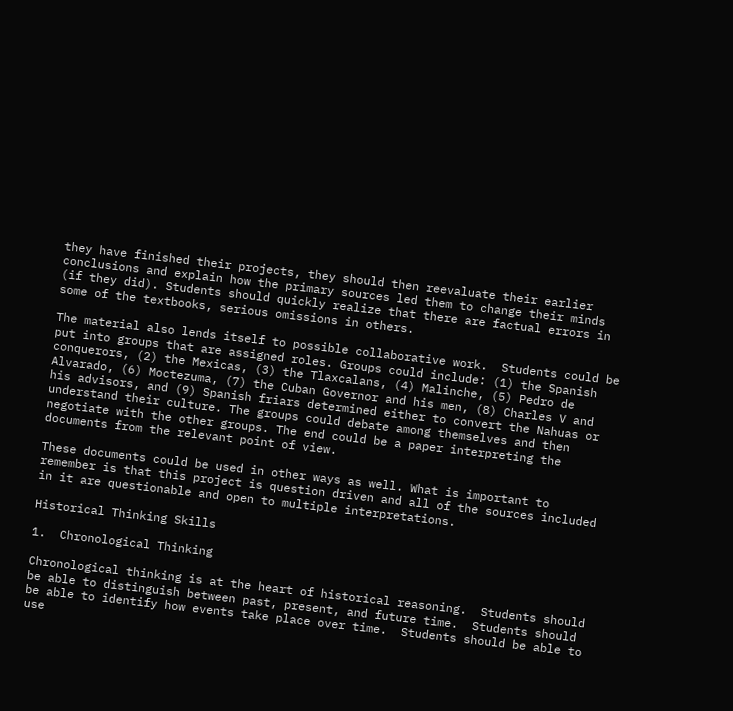they have finished their projects, they should then reevaluate their earlier conclusions and explain how the primary sources led them to change their minds (if they did). Students should quickly realize that there are factual errors in some of the textbooks, serious omissions in others.

The material also lends itself to possible collaborative work.  Students could be put into groups that are assigned roles. Groups could include: (1) the Spanish conquerors, (2) the Mexicas, (3) the Tlaxcalans, (4) Malinche, (5) Pedro de Alvarado, (6) Moctezuma, (7) the Cuban Governor and his men, (8) Charles V and his advisors, and (9) Spanish friars determined either to convert the Nahuas or understand their culture. The groups could debate among themselves and then negotiate with the other groups. The end could be a paper interpreting the documents from the relevant point of view.

These documents could be used in other ways as well. What is important to remember is that this project is question driven and all of the sources included in it are questionable and open to multiple interpretations.

Historical Thinking Skills

1.  Chronological Thinking

Chronological thinking is at the heart of historical reasoning.  Students should be able to distinguish between past, present, and future time.  Students should be able to identify how events take place over time.  Students should be able to use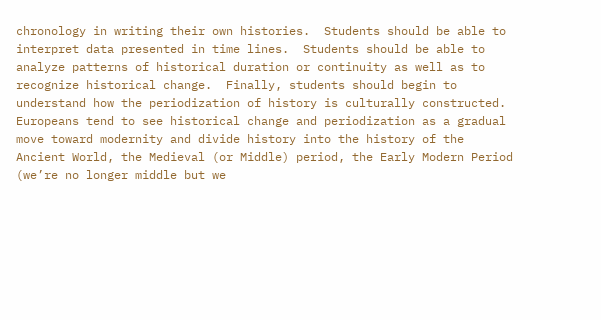chronology in writing their own histories.  Students should be able to interpret data presented in time lines.  Students should be able to analyze patterns of historical duration or continuity as well as to recognize historical change.  Finally, students should begin to understand how the periodization of history is culturally constructed.  Europeans tend to see historical change and periodization as a gradual move toward modernity and divide history into the history of the Ancient World, the Medieval (or Middle) period, the Early Modern Period (we’re no longer middle but we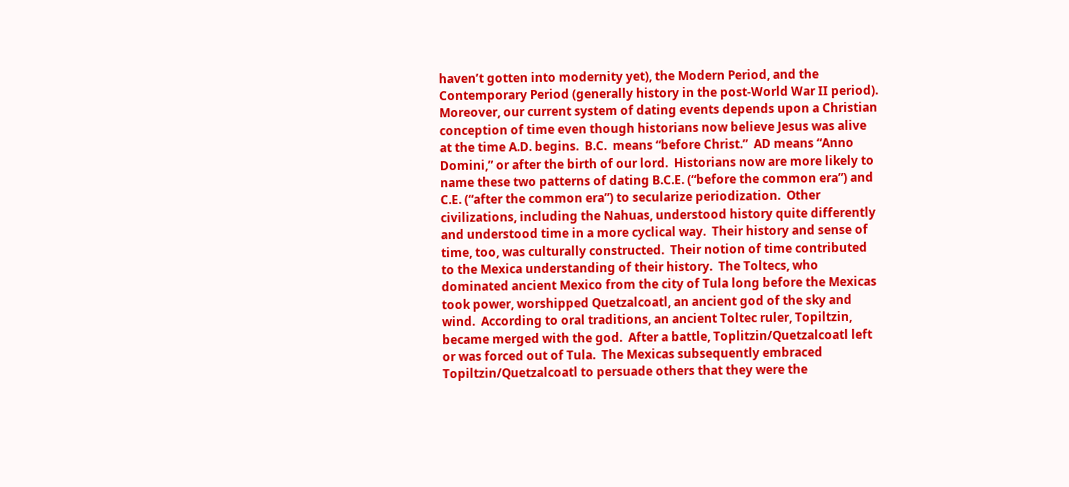haven’t gotten into modernity yet), the Modern Period, and the Contemporary Period (generally history in the post-World War II period).  Moreover, our current system of dating events depends upon a Christian conception of time even though historians now believe Jesus was alive at the time A.D. begins.  B.C.  means “before Christ.”  AD means “Anno Domini,” or after the birth of our lord.  Historians now are more likely to name these two patterns of dating B.C.E. (“before the common era”) and C.E. (“after the common era”) to secularize periodization.  Other civilizations, including the Nahuas, understood history quite differently and understood time in a more cyclical way.  Their history and sense of time, too, was culturally constructed.  Their notion of time contributed to the Mexica understanding of their history.  The Toltecs, who dominated ancient Mexico from the city of Tula long before the Mexicas took power, worshipped Quetzalcoatl, an ancient god of the sky and wind.  According to oral traditions, an ancient Toltec ruler, Topiltzin, became merged with the god.  After a battle, Toplitzin/Quetzalcoatl left or was forced out of Tula.  The Mexicas subsequently embraced Topiltzin/Quetzalcoatl to persuade others that they were the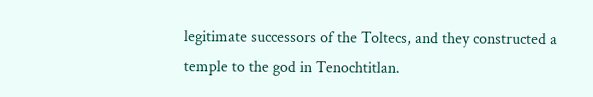legitimate successors of the Toltecs, and they constructed a temple to the god in Tenochtitlan.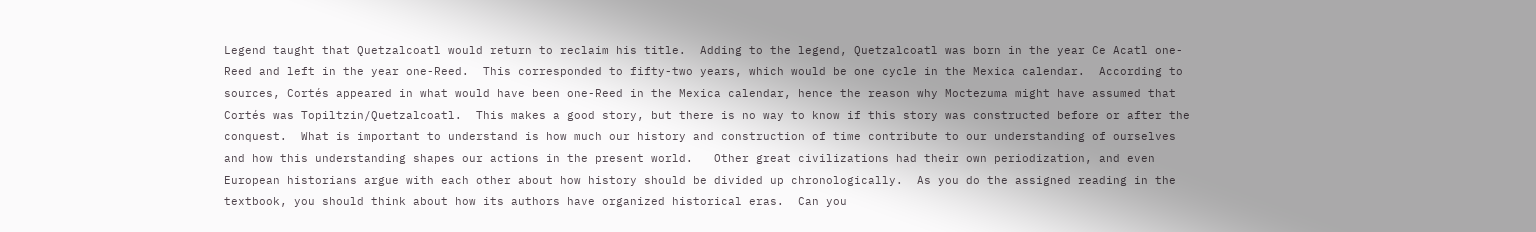Legend taught that Quetzalcoatl would return to reclaim his title.  Adding to the legend, Quetzalcoatl was born in the year Ce Acatl one-Reed and left in the year one-Reed.  This corresponded to fifty-two years, which would be one cycle in the Mexica calendar.  According to sources, Cortés appeared in what would have been one-Reed in the Mexica calendar, hence the reason why Moctezuma might have assumed that Cortés was Topiltzin/Quetzalcoatl.  This makes a good story, but there is no way to know if this story was constructed before or after the conquest.  What is important to understand is how much our history and construction of time contribute to our understanding of ourselves and how this understanding shapes our actions in the present world.   Other great civilizations had their own periodization, and even European historians argue with each other about how history should be divided up chronologically.  As you do the assigned reading in the textbook, you should think about how its authors have organized historical eras.  Can you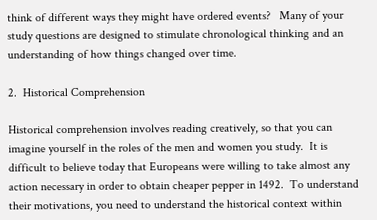think of different ways they might have ordered events?   Many of your study questions are designed to stimulate chronological thinking and an understanding of how things changed over time.

2.  Historical Comprehension

Historical comprehension involves reading creatively, so that you can imagine yourself in the roles of the men and women you study.  It is difficult to believe today that Europeans were willing to take almost any action necessary in order to obtain cheaper pepper in 1492.  To understand their motivations, you need to understand the historical context within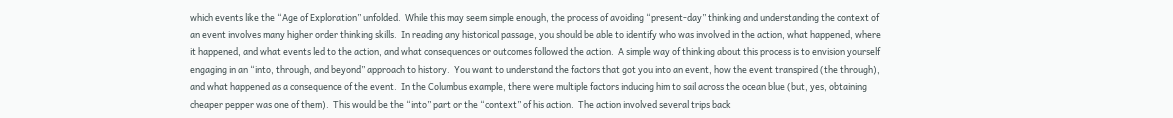which events like the “Age of Exploration” unfolded.  While this may seem simple enough, the process of avoiding “present-day” thinking and understanding the context of an event involves many higher order thinking skills.  In reading any historical passage, you should be able to identify who was involved in the action, what happened, where it happened, and what events led to the action, and what consequences or outcomes followed the action.  A simple way of thinking about this process is to envision yourself engaging in an “into, through, and beyond” approach to history.  You want to understand the factors that got you into an event, how the event transpired (the through), and what happened as a consequence of the event.  In the Columbus example, there were multiple factors inducing him to sail across the ocean blue (but, yes, obtaining cheaper pepper was one of them).  This would be the “into” part or the “context” of his action.  The action involved several trips back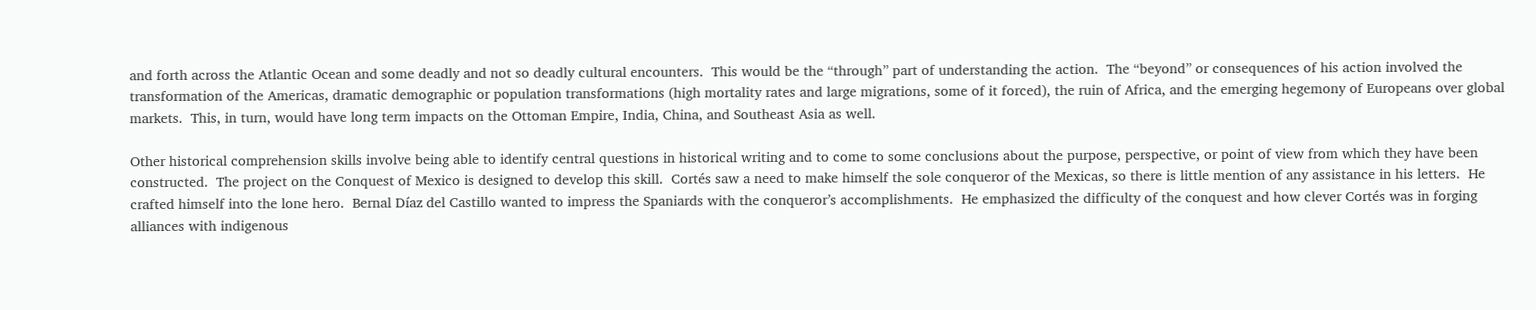and forth across the Atlantic Ocean and some deadly and not so deadly cultural encounters.  This would be the “through” part of understanding the action.  The “beyond” or consequences of his action involved the transformation of the Americas, dramatic demographic or population transformations (high mortality rates and large migrations, some of it forced), the ruin of Africa, and the emerging hegemony of Europeans over global markets.  This, in turn, would have long term impacts on the Ottoman Empire, India, China, and Southeast Asia as well.

Other historical comprehension skills involve being able to identify central questions in historical writing and to come to some conclusions about the purpose, perspective, or point of view from which they have been constructed.  The project on the Conquest of Mexico is designed to develop this skill.  Cortés saw a need to make himself the sole conqueror of the Mexicas, so there is little mention of any assistance in his letters.  He crafted himself into the lone hero.  Bernal Díaz del Castillo wanted to impress the Spaniards with the conqueror’s accomplishments.  He emphasized the difficulty of the conquest and how clever Cortés was in forging alliances with indigenous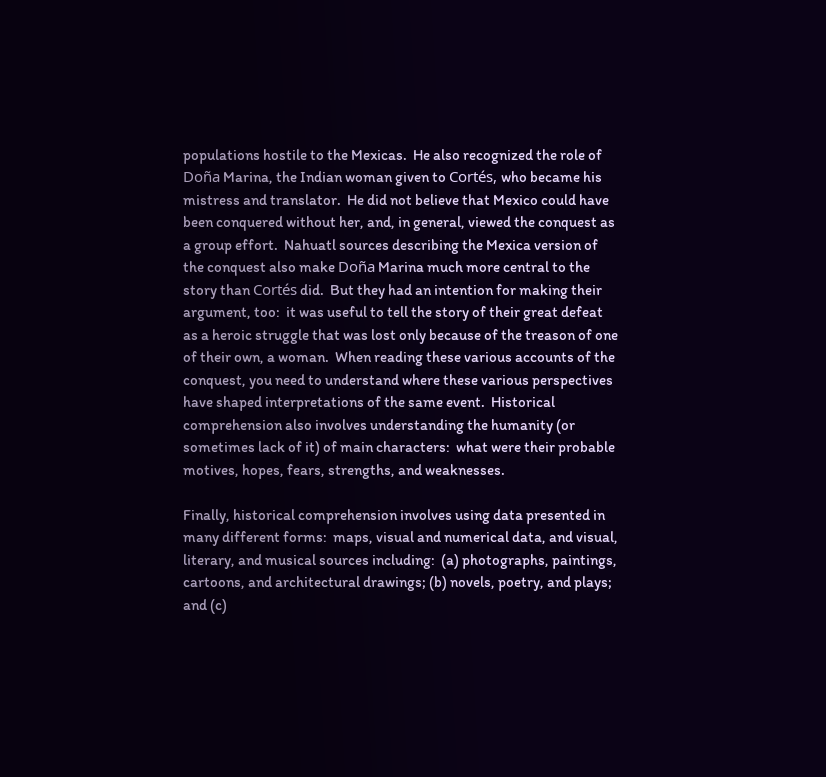populations hostile to the Mexicas.  He also recognized the role of Doña Marina, the Indian woman given to Cortés, who became his mistress and translator.  He did not believe that Mexico could have been conquered without her, and, in general, viewed the conquest as a group effort.  Nahuatl sources describing the Mexica version of the conquest also make Doña Marina much more central to the story than Cortés did.  But they had an intention for making their argument, too:  it was useful to tell the story of their great defeat as a heroic struggle that was lost only because of the treason of one of their own, a woman.  When reading these various accounts of the conquest, you need to understand where these various perspectives have shaped interpretations of the same event.  Historical comprehension also involves understanding the humanity (or sometimes lack of it) of main characters:  what were their probable motives, hopes, fears, strengths, and weaknesses.

Finally, historical comprehension involves using data presented in many different forms:  maps, visual and numerical data, and visual, literary, and musical sources including:  (a) photographs, paintings, cartoons, and architectural drawings; (b) novels, poetry, and plays; and (c)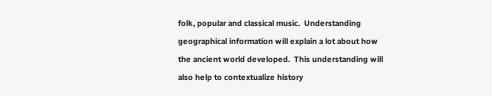folk, popular and classical music.  Understanding geographical information will explain a lot about how the ancient world developed.  This understanding will also help to contextualize history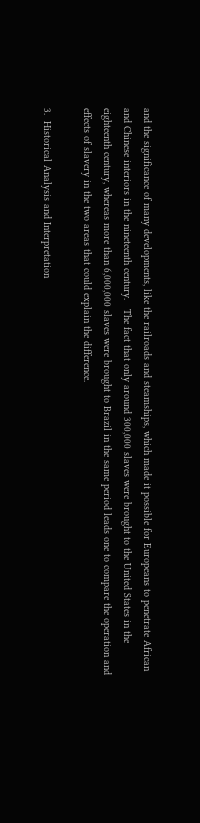and the significance of many developments, like the railroads and steamships, which made it possible for Europeans to penetrate African and Chinese interiors in the nineteenth century.   The fact that only around 300,000 slaves were brought to the United States in the eighteenth century, whereas more than 6,000,000 slaves were brought to Brazil in the same period leads one to compare the operation and effects of slavery in the two areas that could explain the difference.

3.  Historical Analysis and Interpretation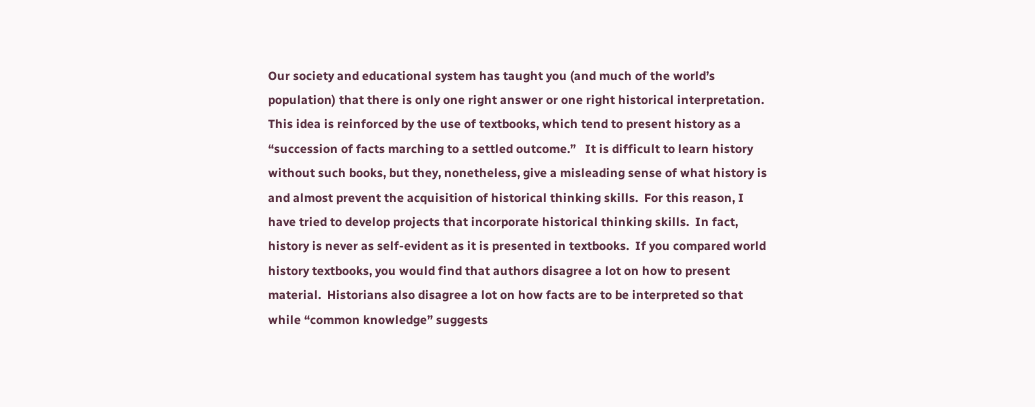Our society and educational system has taught you (and much of the world’s population) that there is only one right answer or one right historical interpretation.  This idea is reinforced by the use of textbooks, which tend to present history as a “succession of facts marching to a settled outcome.”   It is difficult to learn history without such books, but they, nonetheless, give a misleading sense of what history is and almost prevent the acquisition of historical thinking skills.  For this reason, I have tried to develop projects that incorporate historical thinking skills.  In fact, history is never as self-evident as it is presented in textbooks.  If you compared world history textbooks, you would find that authors disagree a lot on how to present material.  Historians also disagree a lot on how facts are to be interpreted so that while “common knowledge” suggests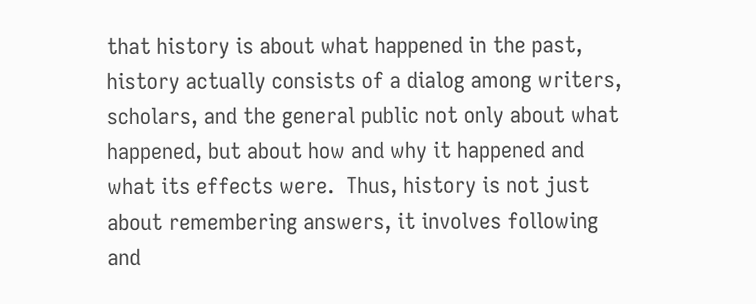that history is about what happened in the past, history actually consists of a dialog among writers, scholars, and the general public not only about what happened, but about how and why it happened and what its effects were.  Thus, history is not just about remembering answers, it involves following and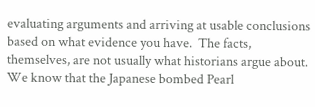evaluating arguments and arriving at usable conclusions based on what evidence you have.  The facts, themselves, are not usually what historians argue about.  We know that the Japanese bombed Pearl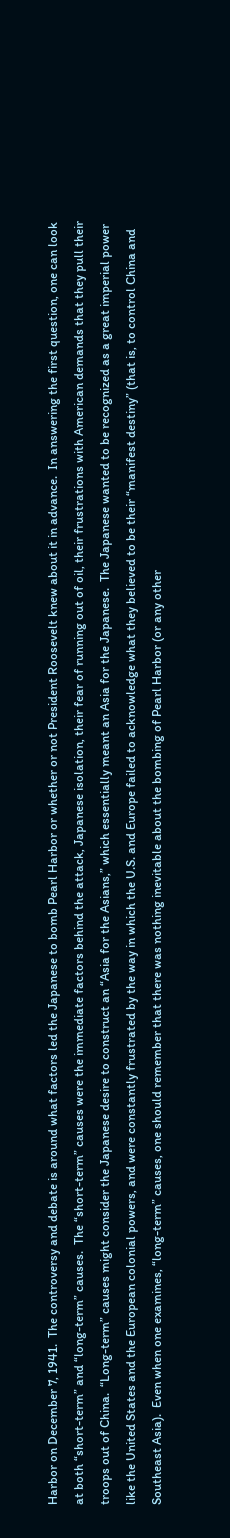Harbor on December 7, 1941.  The controversy and debate is around what factors led the Japanese to bomb Pearl Harbor or whether or not President Roosevelt knew about it in advance.  In answering the first question, one can look at both “short-term” and “long-term” causes.  The “short-term” causes were the immediate factors behind the attack, Japanese isolation, their fear of running out of oil, their frustrations with American demands that they pull their troops out of China.  “Long-term” causes might consider the Japanese desire to construct an “Asia for the Asians,” which essentially meant an Asia for the Japanese.  The Japanese wanted to be recognized as a great imperial power like the United States and the European colonial powers, and were constantly frustrated by the way in which the U.S. and Europe failed to acknowledge what they believed to be their “manifest destiny” (that is, to control China and Southeast Asia).  Even when one examines, “long-term” causes, one should remember that there was nothing inevitable about the bombing of Pearl Harbor (or any other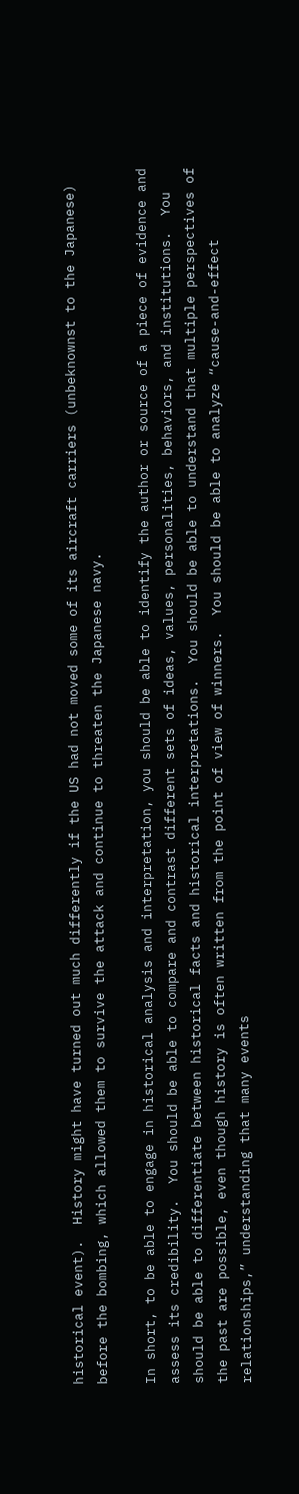historical event).  History might have turned out much differently if the US had not moved some of its aircraft carriers (unbeknownst to the Japanese) before the bombing, which allowed them to survive the attack and continue to threaten the Japanese navy.

In short, to be able to engage in historical analysis and interpretation, you should be able to identify the author or source of a piece of evidence and assess its credibility.  You should be able to compare and contrast different sets of ideas, values, personalities, behaviors, and institutions.  You should be able to differentiate between historical facts and historical interpretations.  You should be able to understand that multiple perspectives of the past are possible, even though history is often written from the point of view of winners.  You should be able to analyze “cause-and-effect relationships,” understanding that many events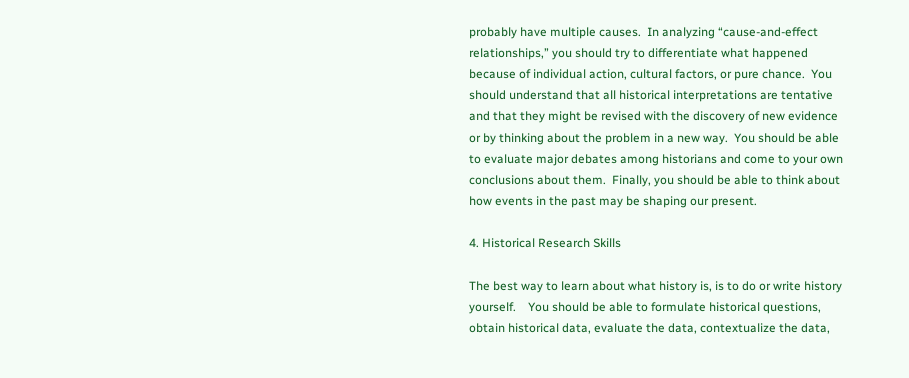probably have multiple causes.  In analyzing “cause-and-effect relationships,” you should try to differentiate what happened because of individual action, cultural factors, or pure chance.  You should understand that all historical interpretations are tentative and that they might be revised with the discovery of new evidence or by thinking about the problem in a new way.  You should be able to evaluate major debates among historians and come to your own conclusions about them.  Finally, you should be able to think about how events in the past may be shaping our present.

4. Historical Research Skills

The best way to learn about what history is, is to do or write history yourself.    You should be able to formulate historical questions, obtain historical data, evaluate the data, contextualize the data,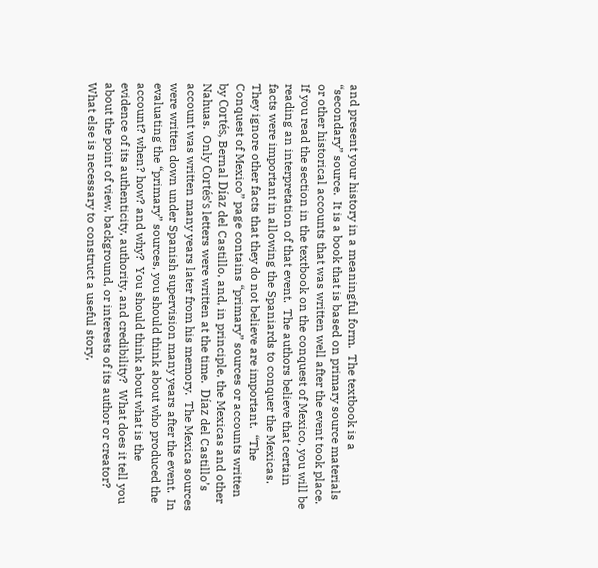and present your history in a meaningful form.  The textbook is a “secondary” source.  It is a book that is based on primary source materials or other historical accounts that was written well after the event took place.  If you read the section in the textbook on the conquest of Mexico, you will be reading an interpretation of that event.  The authors believe that certain facts were important in allowing the Spaniards to conquer the Mexicas.  They ignore other facts that they do not believe are important.  “The Conquest of Mexico” page contains “primary” sources or accounts written by Cortés, Bernal Díaz del Castillo, and, in principle, the Mexicas and other Nahuas.  Only Cortés’s letters were written at the time.  Díaz del Castillo’s account was written many years later from his memory.  The Mexica sources were written down under Spanish supervision many years after the event.  In evaluating the “primary” sources, you should think about who produced the account? when? how? and why?  You should think about what is the evidence of its authenticity, authority, and credibility?  What does it tell you about the point of view, background, or interests of its author or creator?  What else is necessary to construct a useful story,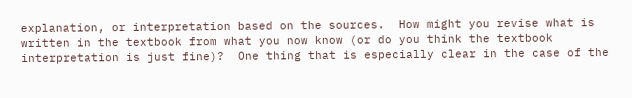explanation, or interpretation based on the sources.  How might you revise what is written in the textbook from what you now know (or do you think the textbook interpretation is just fine)?  One thing that is especially clear in the case of the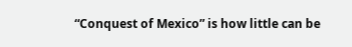“Conquest of Mexico” is how little can be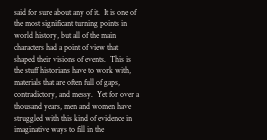said for sure about any of it.  It is one of the most significant turning points in world history, but all of the main characters had a point of view that shaped their visions of events.  This is the stuff historians have to work with, materials that are often full of gaps, contradictory, and messy.  Yet for over a thousand years, men and women have struggled with this kind of evidence in imaginative ways to fill in the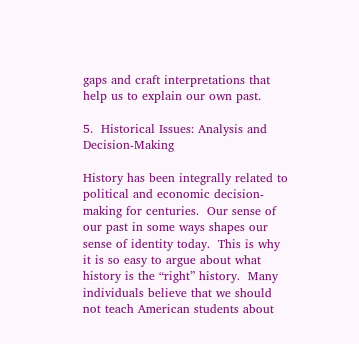gaps and craft interpretations that help us to explain our own past.

5.  Historical Issues: Analysis and Decision-Making

History has been integrally related to political and economic decision-making for centuries.  Our sense of our past in some ways shapes our sense of identity today.  This is why it is so easy to argue about what history is the “right” history.  Many individuals believe that we should not teach American students about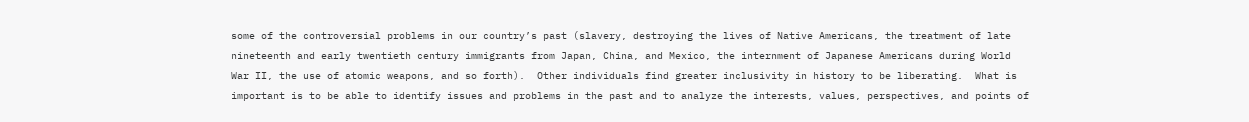some of the controversial problems in our country’s past (slavery, destroying the lives of Native Americans, the treatment of late nineteenth and early twentieth century immigrants from Japan, China, and Mexico, the internment of Japanese Americans during World War II, the use of atomic weapons, and so forth).  Other individuals find greater inclusivity in history to be liberating.  What is important is to be able to identify issues and problems in the past and to analyze the interests, values, perspectives, and points of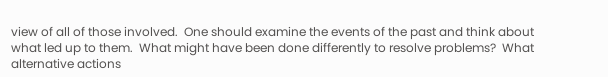view of all of those involved.  One should examine the events of the past and think about what led up to them.  What might have been done differently to resolve problems?  What alternative actions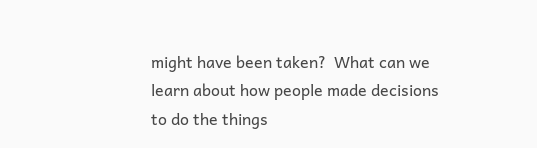might have been taken?  What can we learn about how people made decisions to do the things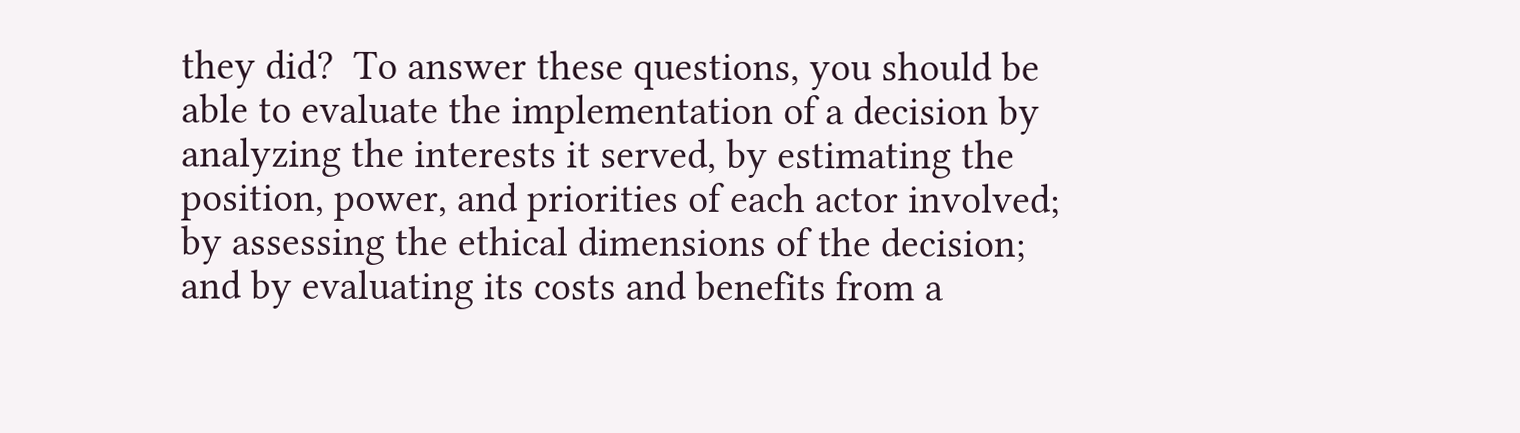they did?  To answer these questions, you should be able to evaluate the implementation of a decision by analyzing the interests it served, by estimating the position, power, and priorities of each actor involved; by assessing the ethical dimensions of the decision; and by evaluating its costs and benefits from a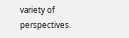variety of perspectives.